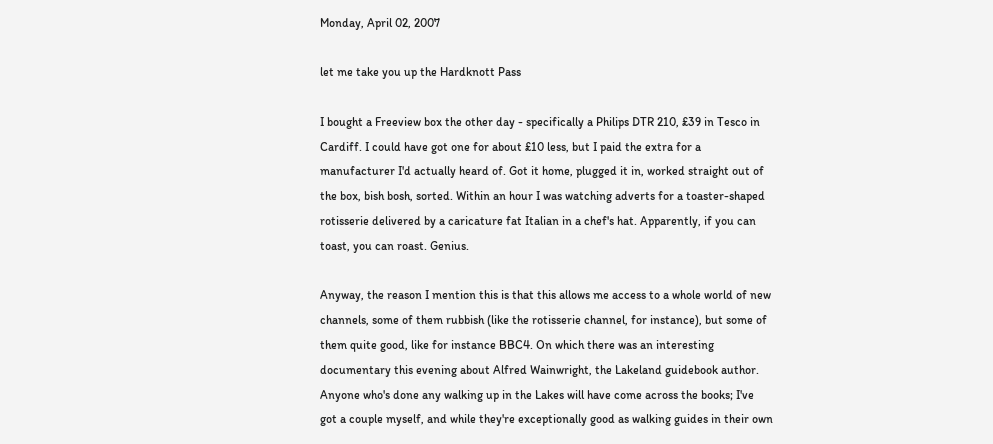Monday, April 02, 2007

let me take you up the Hardknott Pass

I bought a Freeview box the other day - specifically a Philips DTR 210, £39 in Tesco in Cardiff. I could have got one for about £10 less, but I paid the extra for a manufacturer I'd actually heard of. Got it home, plugged it in, worked straight out of the box, bish bosh, sorted. Within an hour I was watching adverts for a toaster-shaped rotisserie delivered by a caricature fat Italian in a chef's hat. Apparently, if you can toast, you can roast. Genius.

Anyway, the reason I mention this is that this allows me access to a whole world of new channels, some of them rubbish (like the rotisserie channel, for instance), but some of them quite good, like for instance BBC4. On which there was an interesting documentary this evening about Alfred Wainwright, the Lakeland guidebook author. Anyone who's done any walking up in the Lakes will have come across the books; I've got a couple myself, and while they're exceptionally good as walking guides in their own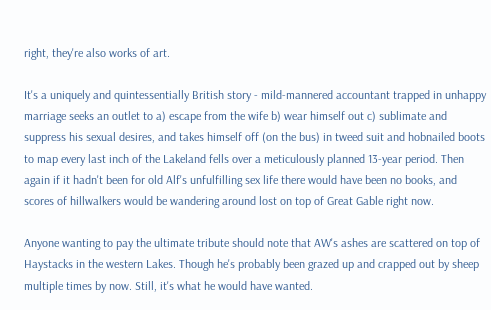right, they're also works of art.

It's a uniquely and quintessentially British story - mild-mannered accountant trapped in unhappy marriage seeks an outlet to a) escape from the wife b) wear himself out c) sublimate and suppress his sexual desires, and takes himself off (on the bus) in tweed suit and hobnailed boots to map every last inch of the Lakeland fells over a meticulously planned 13-year period. Then again if it hadn't been for old Alf's unfulfilling sex life there would have been no books, and scores of hillwalkers would be wandering around lost on top of Great Gable right now.

Anyone wanting to pay the ultimate tribute should note that AW's ashes are scattered on top of Haystacks in the western Lakes. Though he's probably been grazed up and crapped out by sheep multiple times by now. Still, it's what he would have wanted.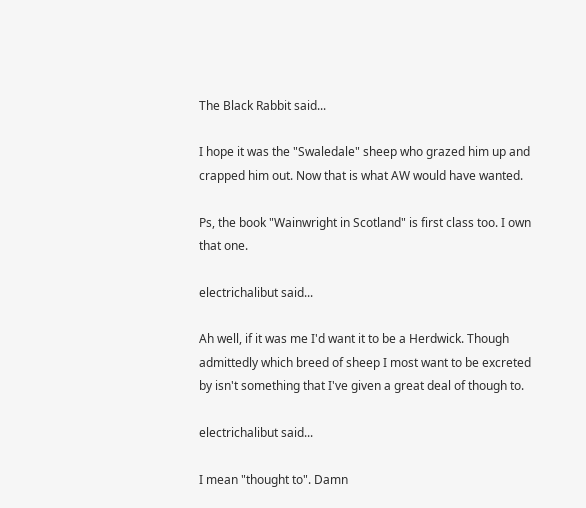The Black Rabbit said...

I hope it was the "Swaledale" sheep who grazed him up and crapped him out. Now that is what AW would have wanted.

Ps, the book "Wainwright in Scotland" is first class too. I own that one.

electrichalibut said...

Ah well, if it was me I'd want it to be a Herdwick. Though admittedly which breed of sheep I most want to be excreted by isn't something that I've given a great deal of though to.

electrichalibut said...

I mean "thought to". Damn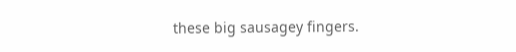these big sausagey fingers.